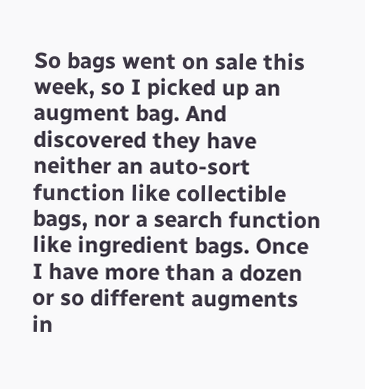So bags went on sale this week, so I picked up an augment bag. And discovered they have neither an auto-sort function like collectible bags, nor a search function like ingredient bags. Once I have more than a dozen or so different augments in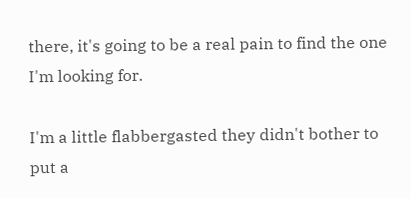there, it's going to be a real pain to find the one I'm looking for.

I'm a little flabbergasted they didn't bother to put a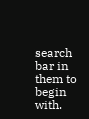search bar in them to begin with.